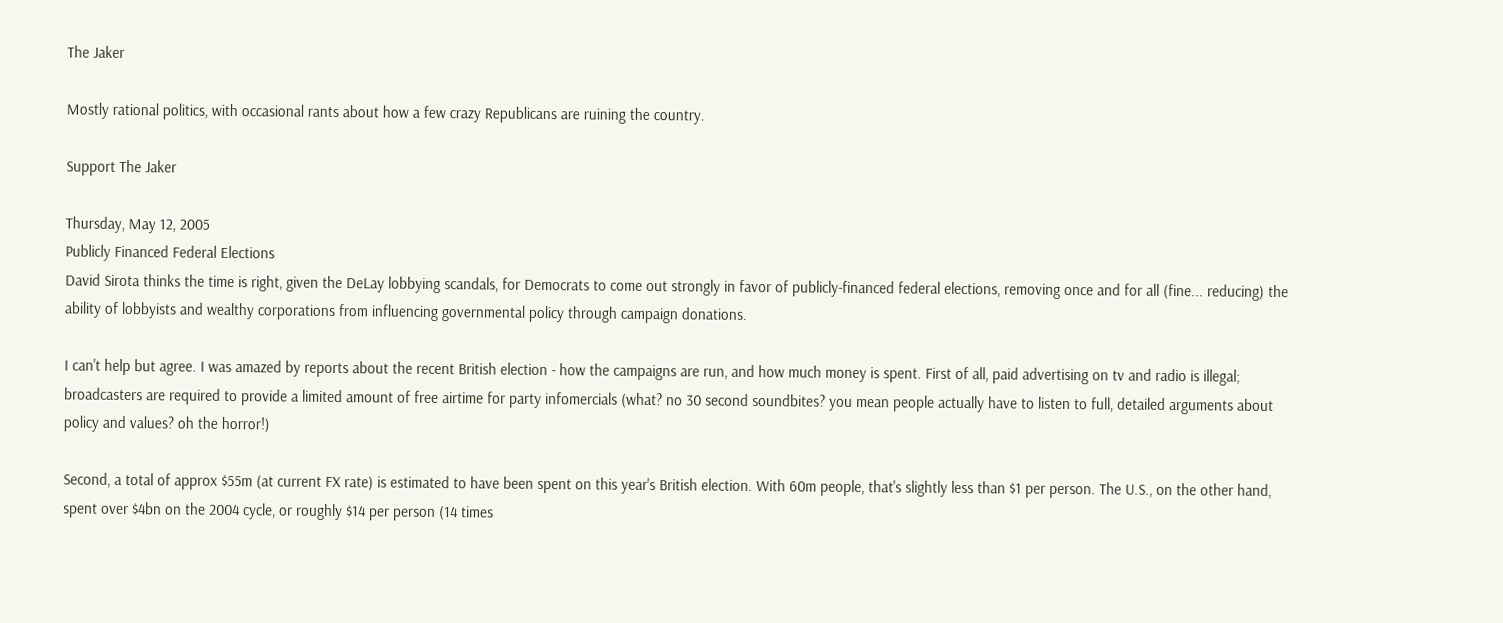The Jaker

Mostly rational politics, with occasional rants about how a few crazy Republicans are ruining the country.

Support The Jaker

Thursday, May 12, 2005
Publicly Financed Federal Elections
David Sirota thinks the time is right, given the DeLay lobbying scandals, for Democrats to come out strongly in favor of publicly-financed federal elections, removing once and for all (fine... reducing) the ability of lobbyists and wealthy corporations from influencing governmental policy through campaign donations.

I can't help but agree. I was amazed by reports about the recent British election - how the campaigns are run, and how much money is spent. First of all, paid advertising on tv and radio is illegal; broadcasters are required to provide a limited amount of free airtime for party infomercials (what? no 30 second soundbites? you mean people actually have to listen to full, detailed arguments about policy and values? oh the horror!)

Second, a total of approx $55m (at current FX rate) is estimated to have been spent on this year's British election. With 60m people, that's slightly less than $1 per person. The U.S., on the other hand, spent over $4bn on the 2004 cycle, or roughly $14 per person (14 times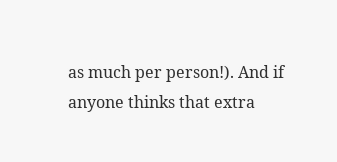as much per person!). And if anyone thinks that extra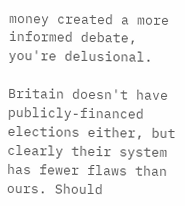money created a more informed debate, you're delusional.

Britain doesn't have publicly-financed elections either, but clearly their system has fewer flaws than ours. Should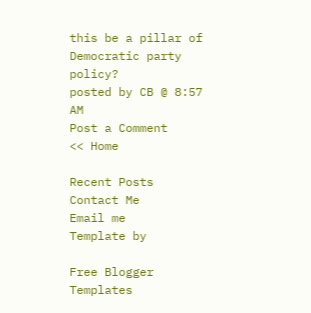this be a pillar of Democratic party policy?
posted by CB @ 8:57 AM
Post a Comment
<< Home

Recent Posts
Contact Me
Email me
Template by

Free Blogger Templates